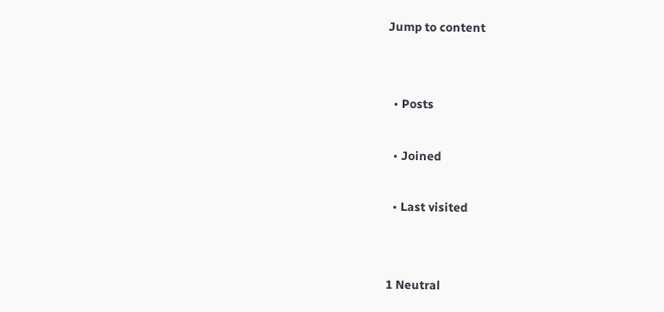Jump to content


  • Posts

  • Joined

  • Last visited


1 Neutral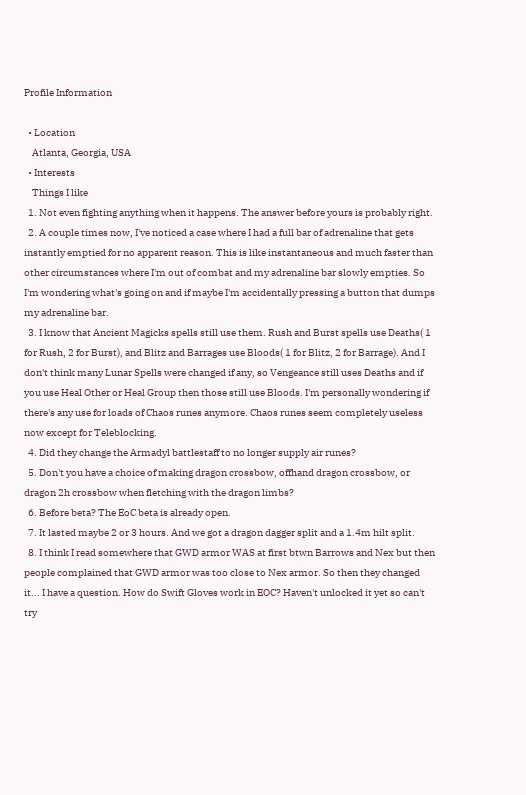Profile Information

  • Location
    Atlanta, Georgia, USA
  • Interests
    Things I like
  1. Not even fighting anything when it happens. The answer before yours is probably right.
  2. A couple times now, I've noticed a case where I had a full bar of adrenaline that gets instantly emptied for no apparent reason. This is like instantaneous and much faster than other circumstances where I'm out of combat and my adrenaline bar slowly empties. So I'm wondering what's going on and if maybe I'm accidentally pressing a button that dumps my adrenaline bar.
  3. I know that Ancient Magicks spells still use them. Rush and Burst spells use Deaths( 1 for Rush, 2 for Burst), and Blitz and Barrages use Bloods( 1 for Blitz, 2 for Barrage). And I don't think many Lunar Spells were changed if any, so Vengeance still uses Deaths and if you use Heal Other or Heal Group then those still use Bloods. I'm personally wondering if there's any use for loads of Chaos runes anymore. Chaos runes seem completely useless now except for Teleblocking.
  4. Did they change the Armadyl battlestaff to no longer supply air runes?
  5. Don't you have a choice of making dragon crossbow, offhand dragon crossbow, or dragon 2h crossbow when fletching with the dragon limbs?
  6. Before beta? The EoC beta is already open.
  7. It lasted maybe 2 or 3 hours. And we got a dragon dagger split and a 1.4m hilt split.
  8. I think I read somewhere that GWD armor WAS at first btwn Barrows and Nex but then people complained that GWD armor was too close to Nex armor. So then they changed it... I have a question. How do Swift Gloves work in EOC? Haven't unlocked it yet so can't try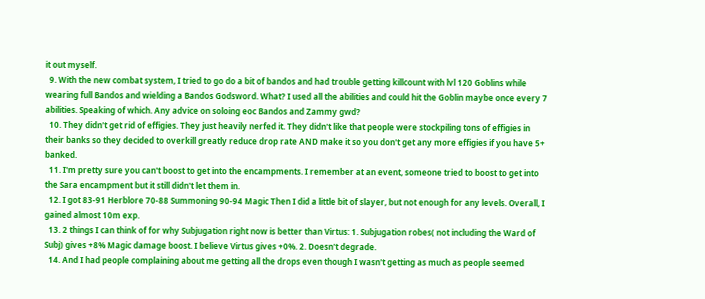it out myself.
  9. With the new combat system, I tried to go do a bit of bandos and had trouble getting killcount with lvl 120 Goblins while wearing full Bandos and wielding a Bandos Godsword. What? I used all the abilities and could hit the Goblin maybe once every 7 abilities. Speaking of which. Any advice on soloing eoc Bandos and Zammy gwd?
  10. They didn't get rid of effigies. They just heavily nerfed it. They didn't like that people were stockpiling tons of effigies in their banks so they decided to overkill greatly reduce drop rate AND make it so you don't get any more effigies if you have 5+ banked.
  11. I'm pretty sure you can't boost to get into the encampments. I remember at an event, someone tried to boost to get into the Sara encampment but it still didn't let them in.
  12. I got 83-91 Herblore 70-88 Summoning 90-94 Magic Then I did a little bit of slayer, but not enough for any levels. Overall, I gained almost 10m exp.
  13. 2 things I can think of for why Subjugation right now is better than Virtus: 1. Subjugation robes( not including the Ward of Subj) gives +8% Magic damage boost. I believe Virtus gives +0%. 2. Doesn't degrade.
  14. And I had people complaining about me getting all the drops even though I wasn't getting as much as people seemed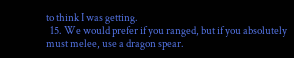to think I was getting.
  15. We would prefer if you ranged, but if you absolutely must melee, use a dragon spear.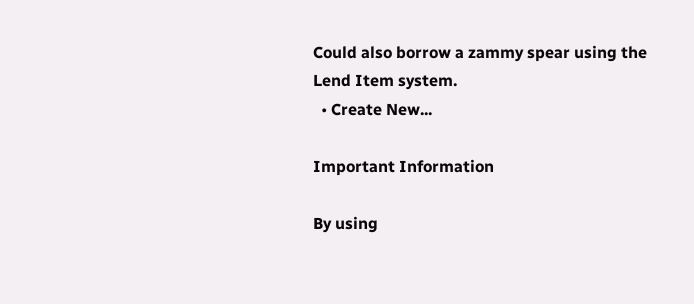Could also borrow a zammy spear using the Lend Item system.
  • Create New...

Important Information

By using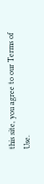this site, you agree to our Terms of Use.